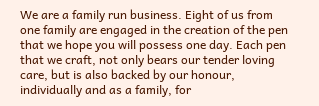We are a family run business. Eight of us from one family are engaged in the creation of the pen that we hope you will possess one day. Each pen that we craft, not only bears our tender loving care, but is also backed by our honour, individually and as a family, for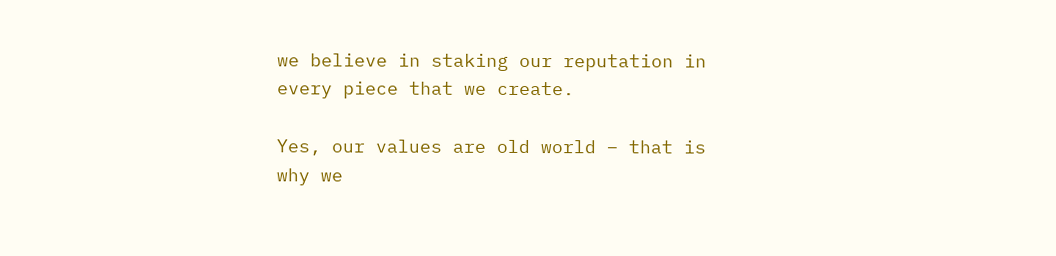we believe in staking our reputation in every piece that we create.

Yes, our values are old world – that is why we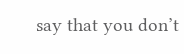say that you don’t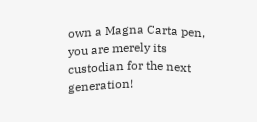own a Magna Carta pen, you are merely its custodian for the next generation!